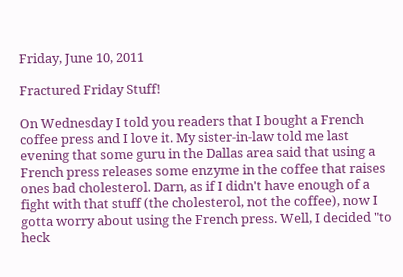Friday, June 10, 2011

Fractured Friday Stuff!

On Wednesday I told you readers that I bought a French coffee press and I love it. My sister-in-law told me last evening that some guru in the Dallas area said that using a French press releases some enzyme in the coffee that raises ones bad cholesterol. Darn, as if I didn't have enough of a fight with that stuff (the cholesterol, not the coffee), now I gotta worry about using the French press. Well, I decided "to heck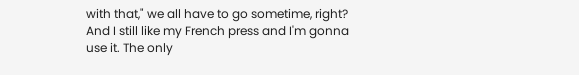with that," we all have to go sometime, right? And I still like my French press and I'm gonna use it. The only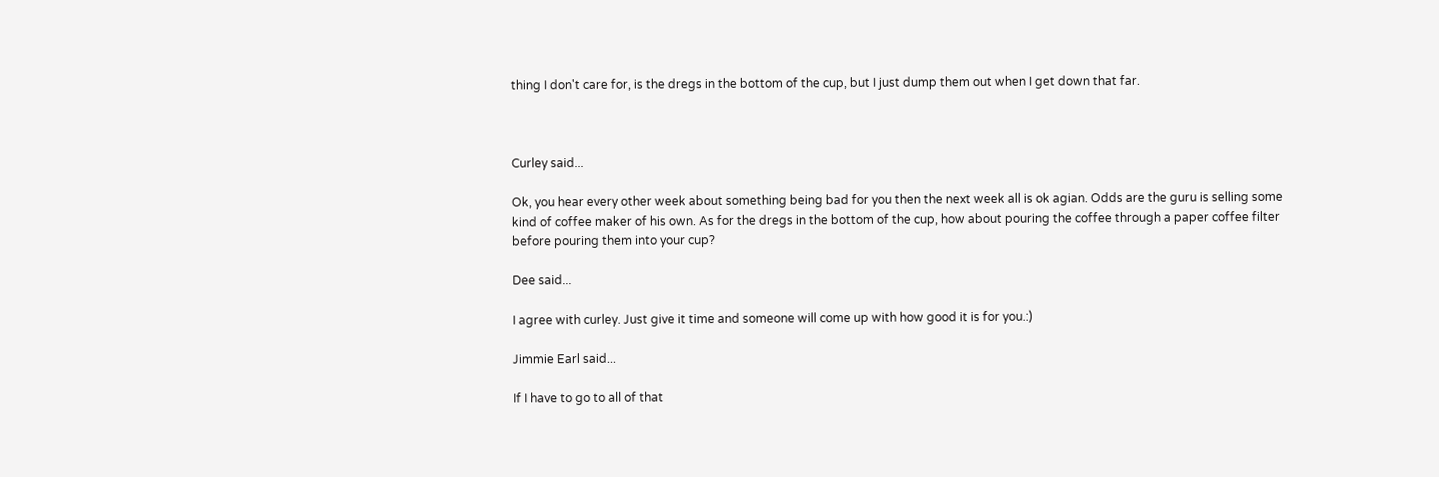thing I don't care for, is the dregs in the bottom of the cup, but I just dump them out when I get down that far.



Curley said...

Ok, you hear every other week about something being bad for you then the next week all is ok agian. Odds are the guru is selling some kind of coffee maker of his own. As for the dregs in the bottom of the cup, how about pouring the coffee through a paper coffee filter before pouring them into your cup?

Dee said...

I agree with curley. Just give it time and someone will come up with how good it is for you.:)

Jimmie Earl said...

If I have to go to all of that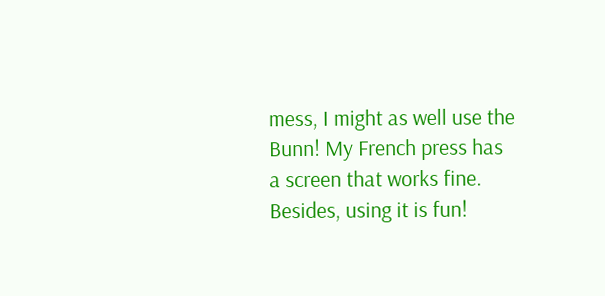mess, I might as well use the Bunn! My French press has a screen that works fine.
Besides, using it is fun!